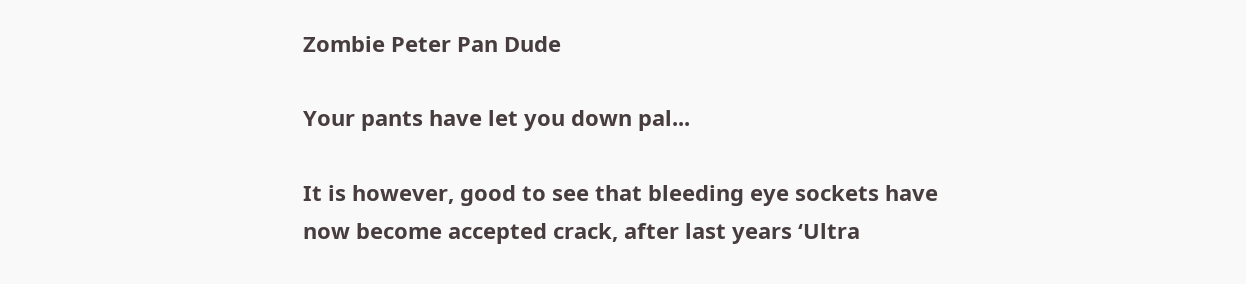Zombie Peter Pan Dude

Your pants have let you down pal...

It is however, good to see that bleeding eye sockets have now become accepted crack, after last years ‘Ultra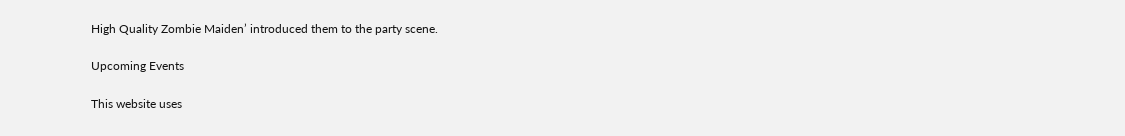High Quality Zombie Maiden’ introduced them to the party scene.

Upcoming Events

This website uses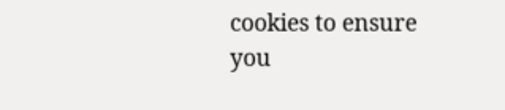cookies to ensure you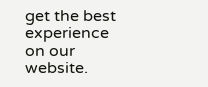get the best experience on our website.